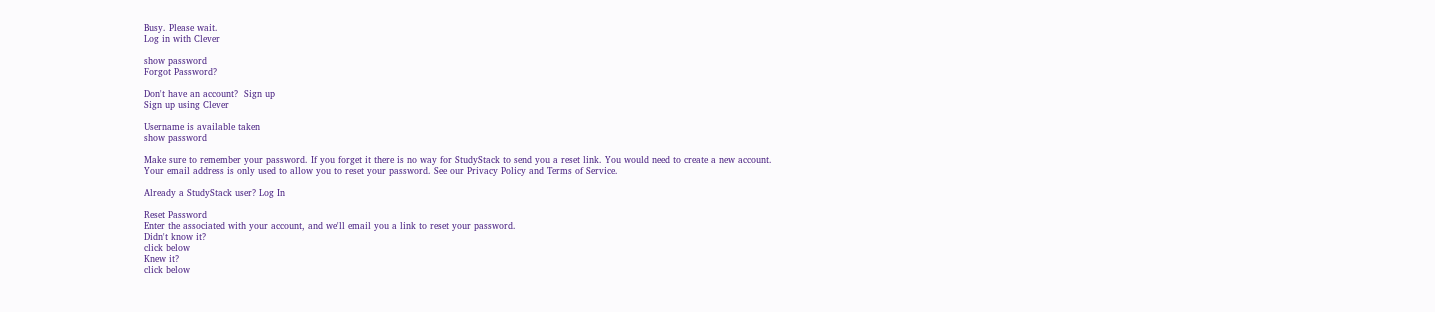Busy. Please wait.
Log in with Clever

show password
Forgot Password?

Don't have an account?  Sign up
Sign up using Clever

Username is available taken
show password

Make sure to remember your password. If you forget it there is no way for StudyStack to send you a reset link. You would need to create a new account.
Your email address is only used to allow you to reset your password. See our Privacy Policy and Terms of Service.

Already a StudyStack user? Log In

Reset Password
Enter the associated with your account, and we'll email you a link to reset your password.
Didn't know it?
click below
Knew it?
click below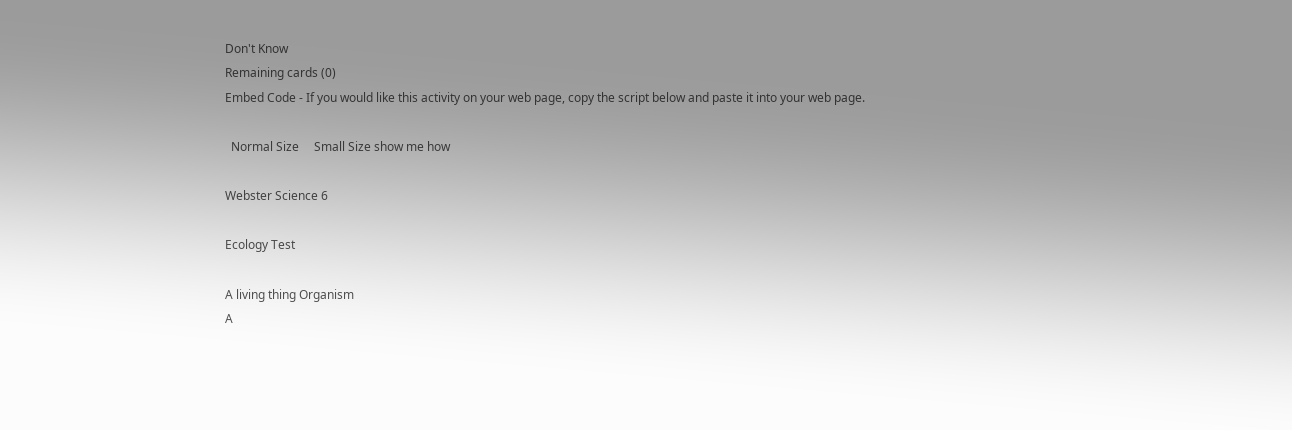Don't Know
Remaining cards (0)
Embed Code - If you would like this activity on your web page, copy the script below and paste it into your web page.

  Normal Size     Small Size show me how

Webster Science 6

Ecology Test

A living thing Organism
A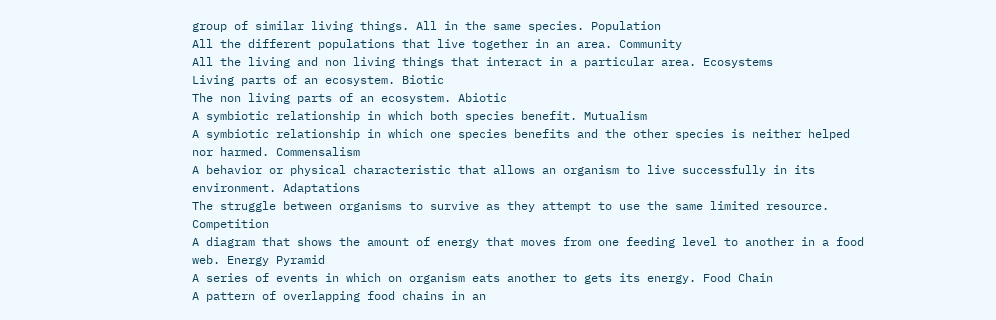group of similar living things. All in the same species. Population
All the different populations that live together in an area. Community
All the living and non living things that interact in a particular area. Ecosystems
Living parts of an ecosystem. Biotic
The non living parts of an ecosystem. Abiotic
A symbiotic relationship in which both species benefit. Mutualism
A symbiotic relationship in which one species benefits and the other species is neither helped nor harmed. Commensalism
A behavior or physical characteristic that allows an organism to live successfully in its environment. Adaptations
The struggle between organisms to survive as they attempt to use the same limited resource. Competition
A diagram that shows the amount of energy that moves from one feeding level to another in a food web. Energy Pyramid
A series of events in which on organism eats another to gets its energy. Food Chain
A pattern of overlapping food chains in an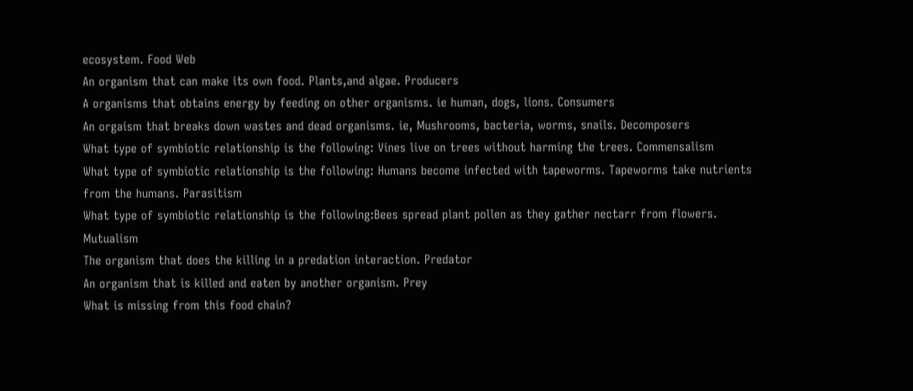ecosystem. Food Web
An organism that can make its own food. Plants,and algae. Producers
A organisms that obtains energy by feeding on other organisms. ie human, dogs, lions. Consumers
An orgaism that breaks down wastes and dead organisms. ie, Mushrooms, bacteria, worms, snails. Decomposers
What type of symbiotic relationship is the following: Vines live on trees without harming the trees. Commensalism
What type of symbiotic relationship is the following: Humans become infected with tapeworms. Tapeworms take nutrients from the humans. Parasitism
What type of symbiotic relationship is the following:Bees spread plant pollen as they gather nectarr from flowers. Mutualism
The organism that does the killing in a predation interaction. Predator
An organism that is killed and eaten by another organism. Prey
What is missing from this food chain?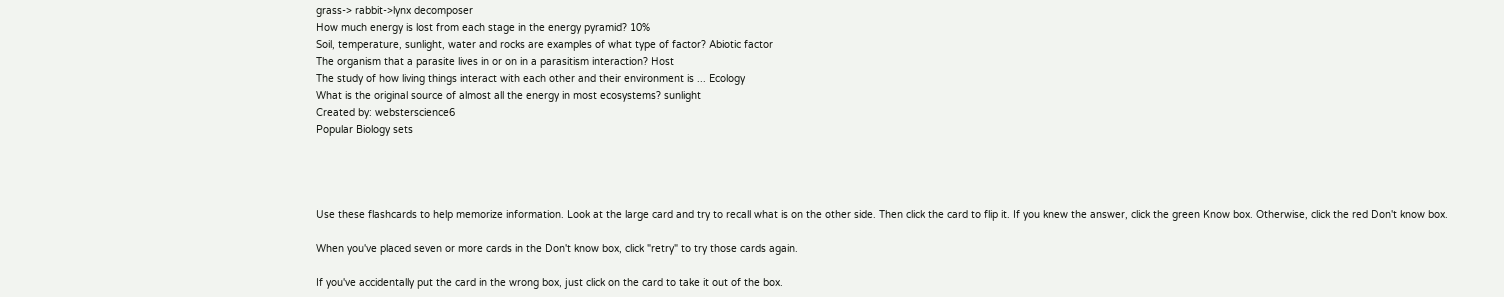grass-> rabbit->lynx decomposer
How much energy is lost from each stage in the energy pyramid? 10%
Soil, temperature, sunlight, water and rocks are examples of what type of factor? Abiotic factor
The organism that a parasite lives in or on in a parasitism interaction? Host
The study of how living things interact with each other and their environment is ... Ecology
What is the original source of almost all the energy in most ecosystems? sunlight
Created by: websterscience6
Popular Biology sets




Use these flashcards to help memorize information. Look at the large card and try to recall what is on the other side. Then click the card to flip it. If you knew the answer, click the green Know box. Otherwise, click the red Don't know box.

When you've placed seven or more cards in the Don't know box, click "retry" to try those cards again.

If you've accidentally put the card in the wrong box, just click on the card to take it out of the box.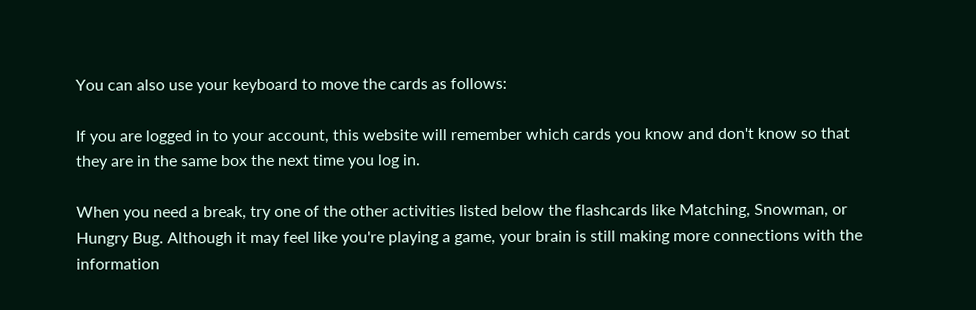You can also use your keyboard to move the cards as follows:

If you are logged in to your account, this website will remember which cards you know and don't know so that they are in the same box the next time you log in.

When you need a break, try one of the other activities listed below the flashcards like Matching, Snowman, or Hungry Bug. Although it may feel like you're playing a game, your brain is still making more connections with the information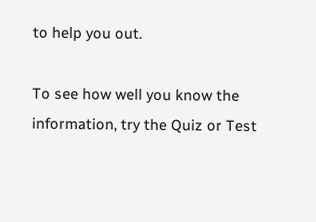to help you out.

To see how well you know the information, try the Quiz or Test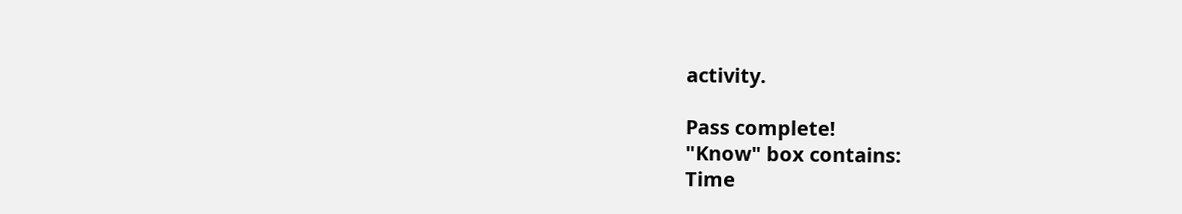activity.

Pass complete!
"Know" box contains:
Time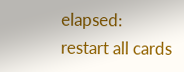elapsed:
restart all cards